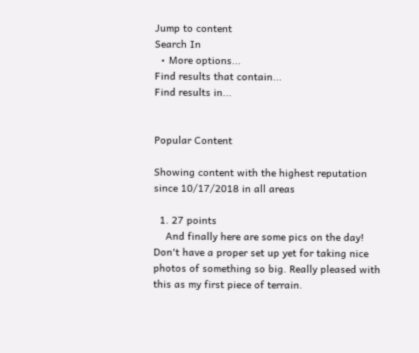Jump to content
Search In
  • More options...
Find results that contain...
Find results in...


Popular Content

Showing content with the highest reputation since 10/17/2018 in all areas

  1. 27 points
    And finally here are some pics on the day! Don't have a proper set up yet for taking nice photos of something so big. Really pleased with this as my first piece of terrain.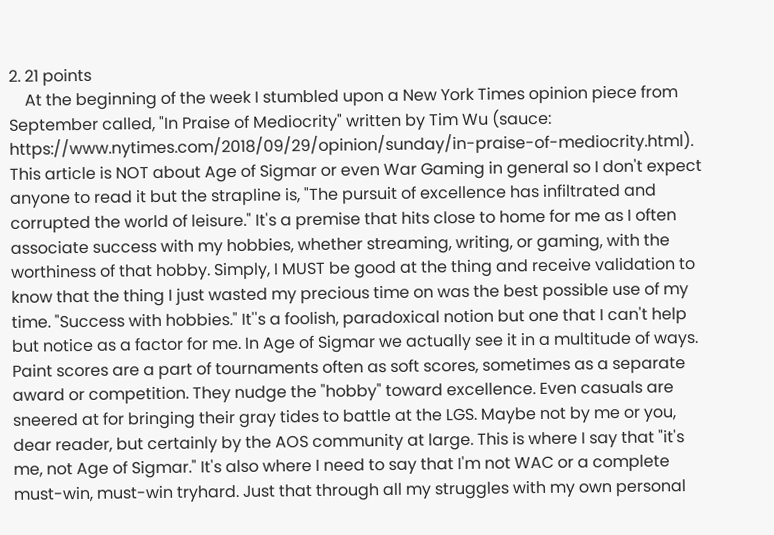2. 21 points
    At the beginning of the week I stumbled upon a New York Times opinion piece from September called, "In Praise of Mediocrity" written by Tim Wu (sauce: https://www.nytimes.com/2018/09/29/opinion/sunday/in-praise-of-mediocrity.html). This article is NOT about Age of Sigmar or even War Gaming in general so I don't expect anyone to read it but the strapline is, "The pursuit of excellence has infiltrated and corrupted the world of leisure." It's a premise that hits close to home for me as I often associate success with my hobbies, whether streaming, writing, or gaming, with the worthiness of that hobby. Simply, I MUST be good at the thing and receive validation to know that the thing I just wasted my precious time on was the best possible use of my time. "Success with hobbies." It''s a foolish, paradoxical notion but one that I can't help but notice as a factor for me. In Age of Sigmar we actually see it in a multitude of ways. Paint scores are a part of tournaments often as soft scores, sometimes as a separate award or competition. They nudge the "hobby" toward excellence. Even casuals are sneered at for bringing their gray tides to battle at the LGS. Maybe not by me or you, dear reader, but certainly by the AOS community at large. This is where I say that "it's me, not Age of Sigmar." It's also where I need to say that I'm not WAC or a complete must-win, must-win tryhard. Just that through all my struggles with my own personal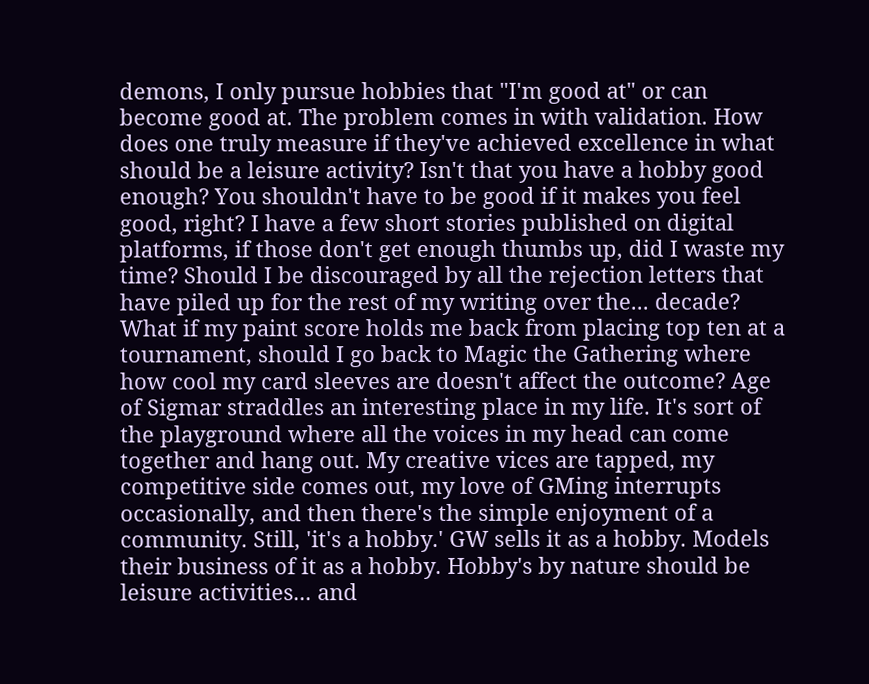demons, I only pursue hobbies that "I'm good at" or can become good at. The problem comes in with validation. How does one truly measure if they've achieved excellence in what should be a leisure activity? Isn't that you have a hobby good enough? You shouldn't have to be good if it makes you feel good, right? I have a few short stories published on digital platforms, if those don't get enough thumbs up, did I waste my time? Should I be discouraged by all the rejection letters that have piled up for the rest of my writing over the... decade? What if my paint score holds me back from placing top ten at a tournament, should I go back to Magic the Gathering where how cool my card sleeves are doesn't affect the outcome? Age of Sigmar straddles an interesting place in my life. It's sort of the playground where all the voices in my head can come together and hang out. My creative vices are tapped, my competitive side comes out, my love of GMing interrupts occasionally, and then there's the simple enjoyment of a community. Still, 'it's a hobby.' GW sells it as a hobby. Models their business of it as a hobby. Hobby's by nature should be leisure activities... and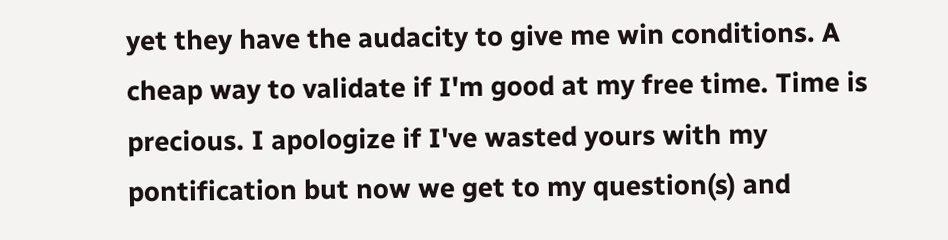yet they have the audacity to give me win conditions. A cheap way to validate if I'm good at my free time. Time is precious. I apologize if I've wasted yours with my pontification but now we get to my question(s) and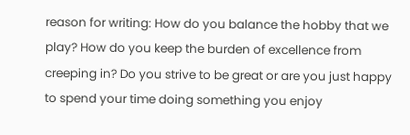reason for writing: How do you balance the hobby that we play? How do you keep the burden of excellence from creeping in? Do you strive to be great or are you just happy to spend your time doing something you enjoy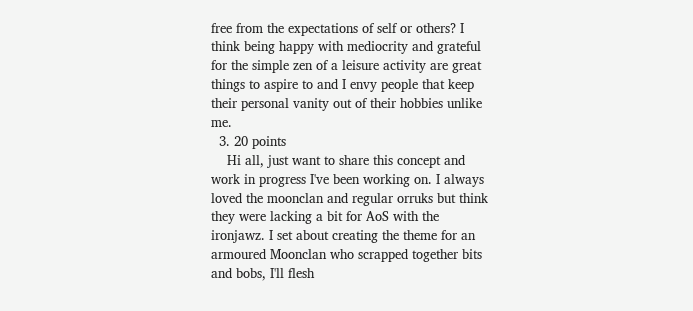free from the expectations of self or others? I think being happy with mediocrity and grateful for the simple zen of a leisure activity are great things to aspire to and I envy people that keep their personal vanity out of their hobbies unlike me.
  3. 20 points
    Hi all, just want to share this concept and work in progress I've been working on. I always loved the moonclan and regular orruks but think they were lacking a bit for AoS with the ironjawz. I set about creating the theme for an armoured Moonclan who scrapped together bits and bobs, I'll flesh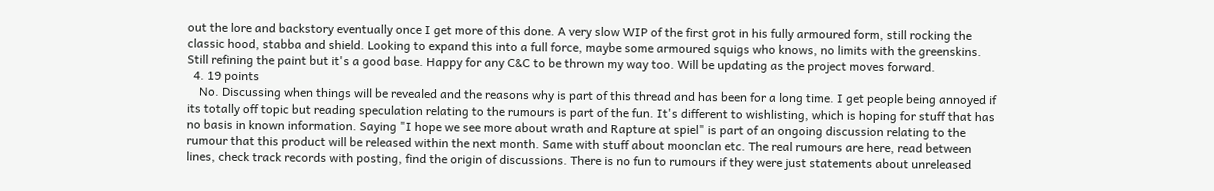out the lore and backstory eventually once I get more of this done. A very slow WIP of the first grot in his fully armoured form, still rocking the classic hood, stabba and shield. Looking to expand this into a full force, maybe some armoured squigs who knows, no limits with the greenskins. Still refining the paint but it's a good base. Happy for any C&C to be thrown my way too. Will be updating as the project moves forward.
  4. 19 points
    No. Discussing when things will be revealed and the reasons why is part of this thread and has been for a long time. I get people being annoyed if its totally off topic but reading speculation relating to the rumours is part of the fun. It's different to wishlisting, which is hoping for stuff that has no basis in known information. Saying "I hope we see more about wrath and Rapture at spiel" is part of an ongoing discussion relating to the rumour that this product will be released within the next month. Same with stuff about moonclan etc. The real rumours are here, read between lines, check track records with posting, find the origin of discussions. There is no fun to rumours if they were just statements about unreleased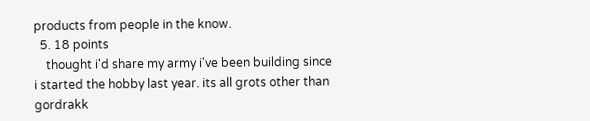products from people in the know.
  5. 18 points
    thought i'd share my army i've been building since i started the hobby last year. its all grots other than gordrakk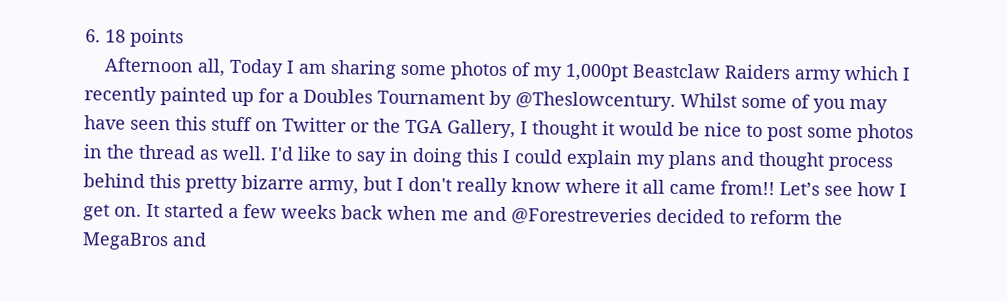6. 18 points
    Afternoon all, Today I am sharing some photos of my 1,000pt Beastclaw Raiders army which I recently painted up for a Doubles Tournament by @Theslowcentury. Whilst some of you may have seen this stuff on Twitter or the TGA Gallery, I thought it would be nice to post some photos in the thread as well. I'd like to say in doing this I could explain my plans and thought process behind this pretty bizarre army, but I don't really know where it all came from!! Let’s see how I get on. It started a few weeks back when me and @Forestreveries decided to reform the MegaBros and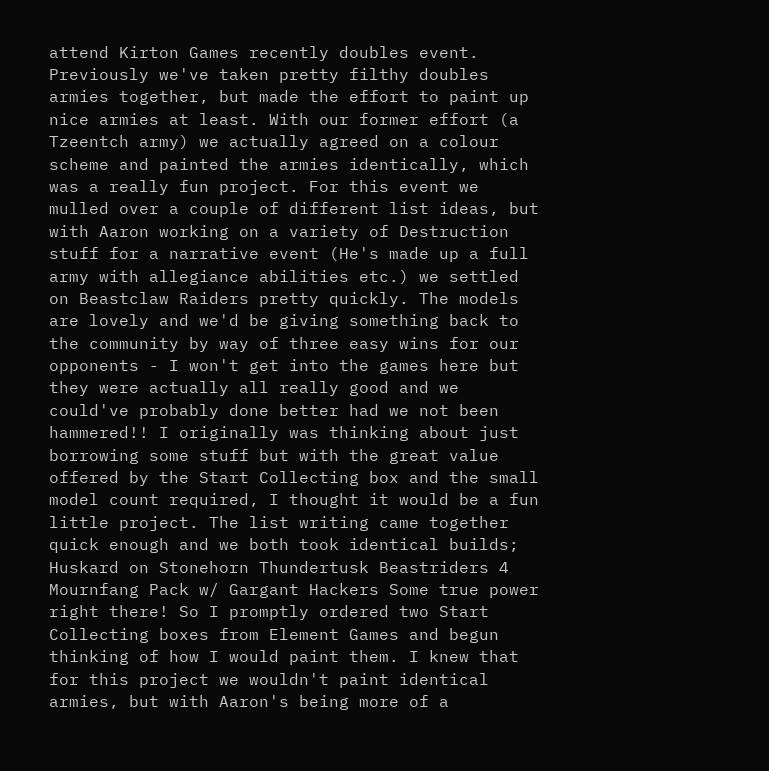attend Kirton Games recently doubles event. Previously we've taken pretty filthy doubles armies together, but made the effort to paint up nice armies at least. With our former effort (a Tzeentch army) we actually agreed on a colour scheme and painted the armies identically, which was a really fun project. For this event we mulled over a couple of different list ideas, but with Aaron working on a variety of Destruction stuff for a narrative event (He's made up a full army with allegiance abilities etc.) we settled on Beastclaw Raiders pretty quickly. The models are lovely and we'd be giving something back to the community by way of three easy wins for our opponents - I won't get into the games here but they were actually all really good and we could've probably done better had we not been hammered!! I originally was thinking about just borrowing some stuff but with the great value offered by the Start Collecting box and the small model count required, I thought it would be a fun little project. The list writing came together quick enough and we both took identical builds; Huskard on Stonehorn Thundertusk Beastriders 4 Mournfang Pack w/ Gargant Hackers Some true power right there! So I promptly ordered two Start Collecting boxes from Element Games and begun thinking of how I would paint them. I knew that for this project we wouldn't paint identical armies, but with Aaron's being more of a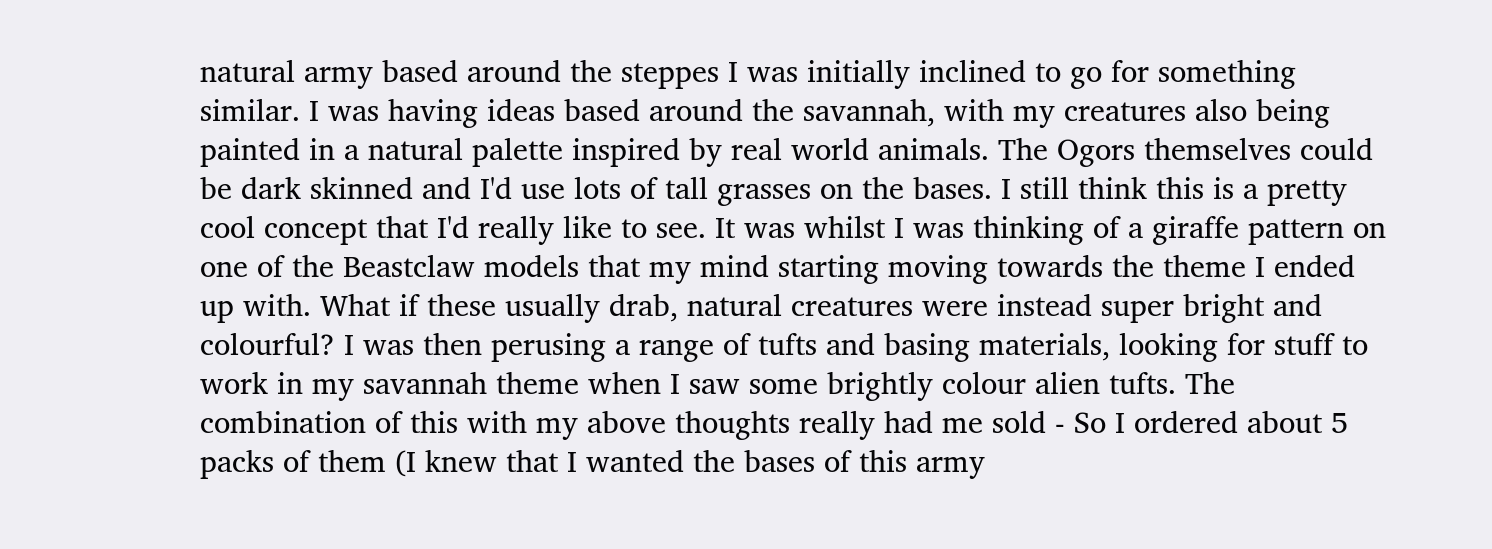natural army based around the steppes I was initially inclined to go for something similar. I was having ideas based around the savannah, with my creatures also being painted in a natural palette inspired by real world animals. The Ogors themselves could be dark skinned and I'd use lots of tall grasses on the bases. I still think this is a pretty cool concept that I'd really like to see. It was whilst I was thinking of a giraffe pattern on one of the Beastclaw models that my mind starting moving towards the theme I ended up with. What if these usually drab, natural creatures were instead super bright and colourful? I was then perusing a range of tufts and basing materials, looking for stuff to work in my savannah theme when I saw some brightly colour alien tufts. The combination of this with my above thoughts really had me sold - So I ordered about 5 packs of them (I knew that I wanted the bases of this army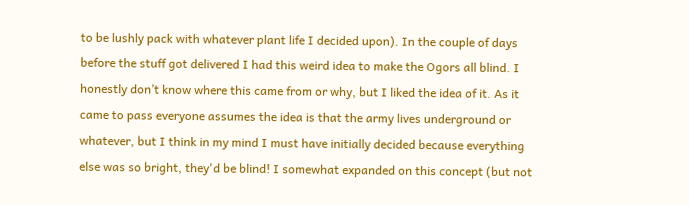to be lushly pack with whatever plant life I decided upon). In the couple of days before the stuff got delivered I had this weird idea to make the Ogors all blind. I honestly don’t know where this came from or why, but I liked the idea of it. As it came to pass everyone assumes the idea is that the army lives underground or whatever, but I think in my mind I must have initially decided because everything else was so bright, they'd be blind! I somewhat expanded on this concept (but not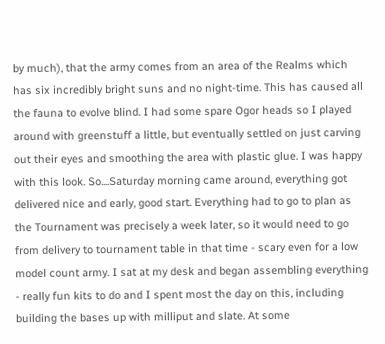by much), that the army comes from an area of the Realms which has six incredibly bright suns and no night-time. This has caused all the fauna to evolve blind. I had some spare Ogor heads so I played around with greenstuff a little, but eventually settled on just carving out their eyes and smoothing the area with plastic glue. I was happy with this look. So....Saturday morning came around, everything got delivered nice and early, good start. Everything had to go to plan as the Tournament was precisely a week later, so it would need to go from delivery to tournament table in that time - scary even for a low model count army. I sat at my desk and began assembling everything - really fun kits to do and I spent most the day on this, including building the bases up with milliput and slate. At some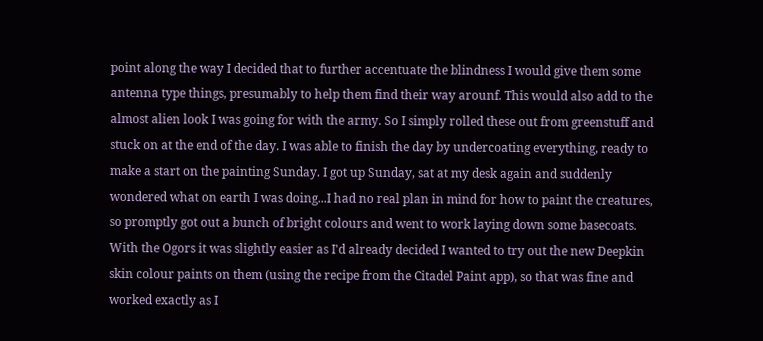point along the way I decided that to further accentuate the blindness I would give them some antenna type things, presumably to help them find their way arounf. This would also add to the almost alien look I was going for with the army. So I simply rolled these out from greenstuff and stuck on at the end of the day. I was able to finish the day by undercoating everything, ready to make a start on the painting Sunday. I got up Sunday, sat at my desk again and suddenly wondered what on earth I was doing...I had no real plan in mind for how to paint the creatures, so promptly got out a bunch of bright colours and went to work laying down some basecoats. With the Ogors it was slightly easier as I'd already decided I wanted to try out the new Deepkin skin colour paints on them (using the recipe from the Citadel Paint app), so that was fine and worked exactly as I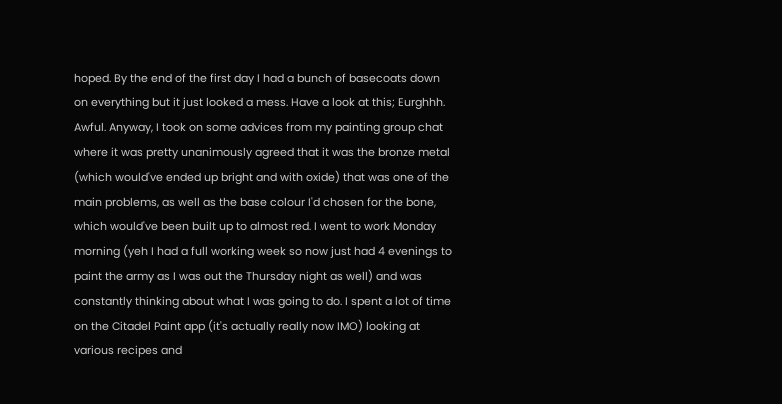hoped. By the end of the first day I had a bunch of basecoats down on everything but it just looked a mess. Have a look at this; Eurghhh. Awful. Anyway, I took on some advices from my painting group chat where it was pretty unanimously agreed that it was the bronze metal (which would've ended up bright and with oxide) that was one of the main problems, as well as the base colour I'd chosen for the bone, which would've been built up to almost red. I went to work Monday morning (yeh I had a full working week so now just had 4 evenings to paint the army as I was out the Thursday night as well) and was constantly thinking about what I was going to do. I spent a lot of time on the Citadel Paint app (it's actually really now IMO) looking at various recipes and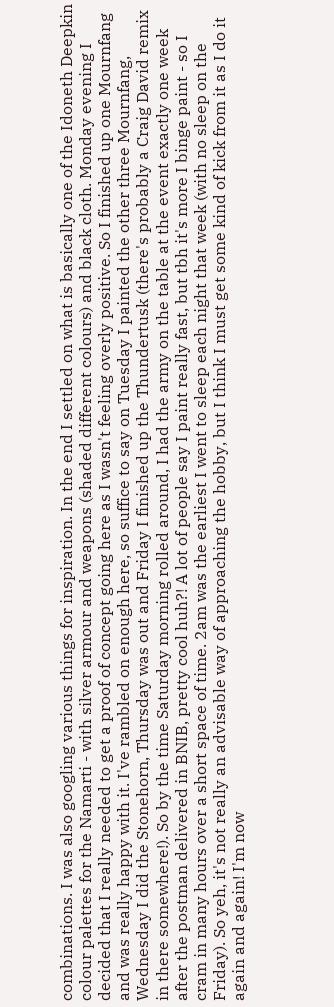combinations. I was also googling various things for inspiration. In the end I settled on what is basically one of the Idoneth Deepkin colour palettes for the Namarti - with silver armour and weapons (shaded different colours) and black cloth. Monday evening I decided that I really needed to get a proof of concept going here as I wasn't feeling overly positive. So I finished up one Mournfang and was really happy with it. I've rambled on enough here, so suffice to say on Tuesday I painted the other three Mournfang, Wednesday I did the Stonehorn, Thursday was out and Friday I finished up the Thundertusk (there's probably a Craig David remix in there somewhere!). So by the time Saturday morning rolled around, I had the army on the table at the event exactly one week after the postman delivered in BNIB, pretty cool huh?! A lot of people say I paint really fast, but tbh it's more I binge paint - so I cram in many hours over a short space of time. 2am was the earliest I went to sleep each night that week (with no sleep on the Friday). So yeh, it's not really an advisable way of approaching the hobby, but I think I must get some kind of kick from it as I do it again and again! I'm now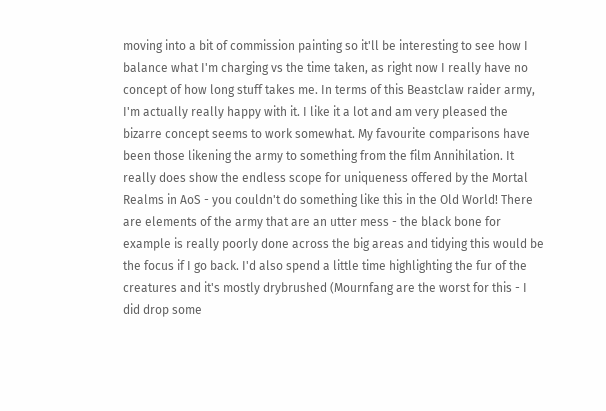moving into a bit of commission painting so it'll be interesting to see how I balance what I'm charging vs the time taken, as right now I really have no concept of how long stuff takes me. In terms of this Beastclaw raider army, I'm actually really happy with it. I like it a lot and am very pleased the bizarre concept seems to work somewhat. My favourite comparisons have been those likening the army to something from the film Annihilation. It really does show the endless scope for uniqueness offered by the Mortal Realms in AoS - you couldn't do something like this in the Old World! There are elements of the army that are an utter mess - the black bone for example is really poorly done across the big areas and tidying this would be the focus if I go back. I'd also spend a little time highlighting the fur of the creatures and it's mostly drybrushed (Mournfang are the worst for this - I did drop some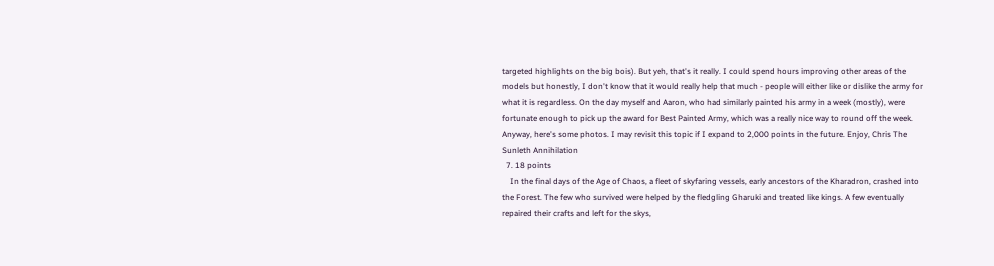targeted highlights on the big bois). But yeh, that's it really. I could spend hours improving other areas of the models but honestly, I don't know that it would really help that much - people will either like or dislike the army for what it is regardless. On the day myself and Aaron, who had similarly painted his army in a week (mostly), were fortunate enough to pick up the award for Best Painted Army, which was a really nice way to round off the week. Anyway, here's some photos. I may revisit this topic if I expand to 2,000 points in the future. Enjoy, Chris The Sunleth Annihilation
  7. 18 points
    In the final days of the Age of Chaos, a fleet of skyfaring vessels, early ancestors of the Kharadron, crashed into the Forest. The few who survived were helped by the fledgling Gharuki and treated like kings. A few eventually repaired their crafts and left for the skys,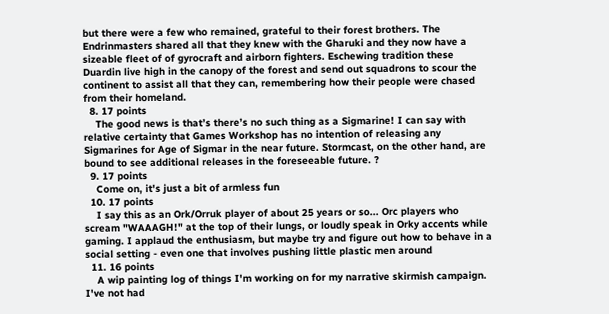but there were a few who remained, grateful to their forest brothers. The Endrinmasters shared all that they knew with the Gharuki and they now have a sizeable fleet of of gyrocraft and airborn fighters. Eschewing tradition these Duardin live high in the canopy of the forest and send out squadrons to scour the continent to assist all that they can, remembering how their people were chased from their homeland.
  8. 17 points
    The good news is that’s there’s no such thing as a Sigmarine! I can say with relative certainty that Games Workshop has no intention of releasing any Sigmarines for Age of Sigmar in the near future. Stormcast, on the other hand, are bound to see additional releases in the foreseeable future. ?
  9. 17 points
    Come on, it's just a bit of armless fun
  10. 17 points
    I say this as an Ork/Orruk player of about 25 years or so... Orc players who scream "WAAAGH!" at the top of their lungs, or loudly speak in Orky accents while gaming. I applaud the enthusiasm, but maybe try and figure out how to behave in a social setting - even one that involves pushing little plastic men around
  11. 16 points
    A wip painting log of things I'm working on for my narrative skirmish campaign. I've not had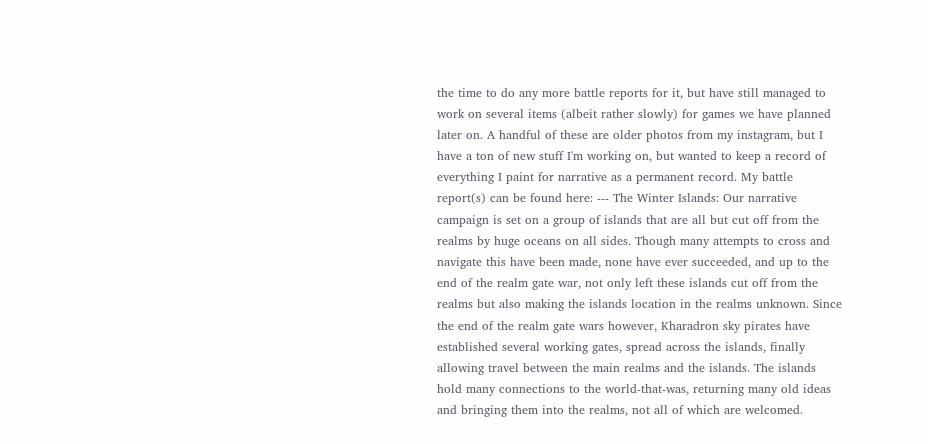the time to do any more battle reports for it, but have still managed to work on several items (albeit rather slowly) for games we have planned later on. A handful of these are older photos from my instagram, but I have a ton of new stuff I'm working on, but wanted to keep a record of everything I paint for narrative as a permanent record. My battle report(s) can be found here: --- The Winter Islands: Our narrative campaign is set on a group of islands that are all but cut off from the realms by huge oceans on all sides. Though many attempts to cross and navigate this have been made, none have ever succeeded, and up to the end of the realm gate war, not only left these islands cut off from the realms but also making the islands location in the realms unknown. Since the end of the realm gate wars however, Kharadron sky pirates have established several working gates, spread across the islands, finally allowing travel between the main realms and the islands. The islands hold many connections to the world-that-was, returning many old ideas and bringing them into the realms, not all of which are welcomed.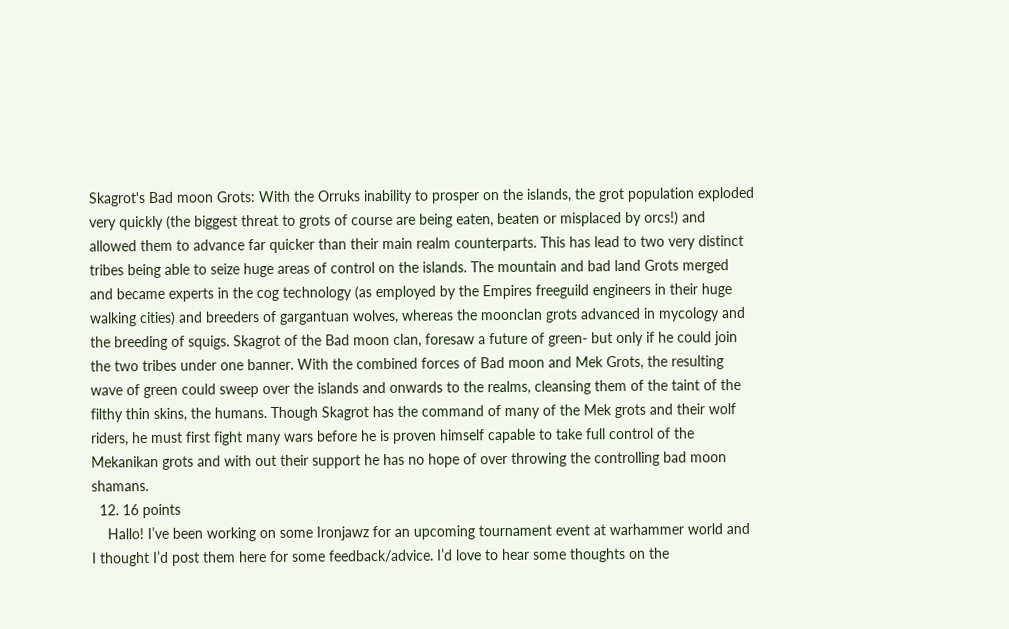Skagrot's Bad moon Grots: With the Orruks inability to prosper on the islands, the grot population exploded very quickly (the biggest threat to grots of course are being eaten, beaten or misplaced by orcs!) and allowed them to advance far quicker than their main realm counterparts. This has lead to two very distinct tribes being able to seize huge areas of control on the islands. The mountain and bad land Grots merged and became experts in the cog technology (as employed by the Empires freeguild engineers in their huge walking cities) and breeders of gargantuan wolves, whereas the moonclan grots advanced in mycology and the breeding of squigs. Skagrot of the Bad moon clan, foresaw a future of green- but only if he could join the two tribes under one banner. With the combined forces of Bad moon and Mek Grots, the resulting wave of green could sweep over the islands and onwards to the realms, cleansing them of the taint of the filthy thin skins, the humans. Though Skagrot has the command of many of the Mek grots and their wolf riders, he must first fight many wars before he is proven himself capable to take full control of the Mekanikan grots and with out their support he has no hope of over throwing the controlling bad moon shamans.
  12. 16 points
    Hallo! I’ve been working on some Ironjawz for an upcoming tournament event at warhammer world and I thought I’d post them here for some feedback/advice. I’d love to hear some thoughts on the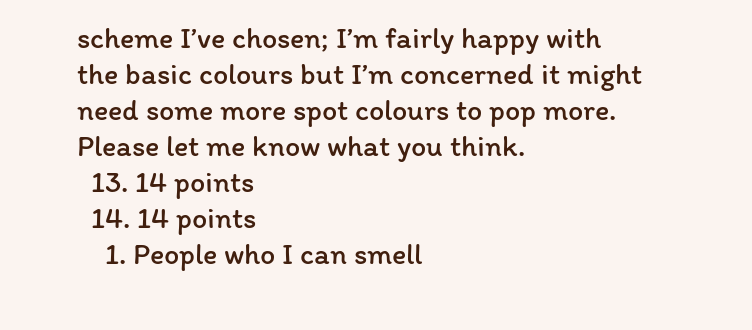scheme I’ve chosen; I’m fairly happy with the basic colours but I’m concerned it might need some more spot colours to pop more. Please let me know what you think.
  13. 14 points
  14. 14 points
    1. People who I can smell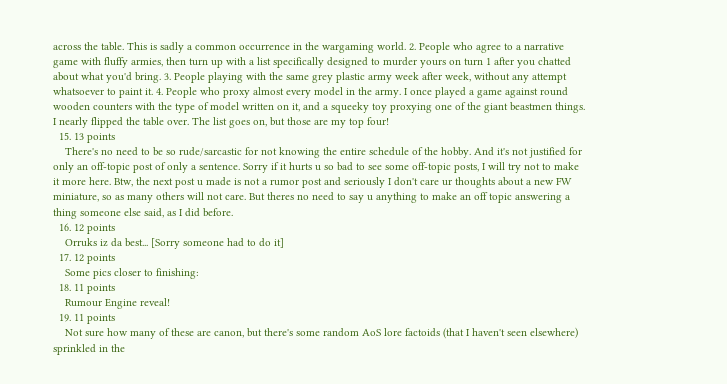across the table. This is sadly a common occurrence in the wargaming world. 2. People who agree to a narrative game with fluffy armies, then turn up with a list specifically designed to murder yours on turn 1 after you chatted about what you'd bring. 3. People playing with the same grey plastic army week after week, without any attempt whatsoever to paint it. 4. People who proxy almost every model in the army. I once played a game against round wooden counters with the type of model written on it, and a squeeky toy proxying one of the giant beastmen things. I nearly flipped the table over. The list goes on, but those are my top four!
  15. 13 points
    There's no need to be so rude/sarcastic for not knowing the entire schedule of the hobby. And it's not justified for only an off-topic post of only a sentence. Sorry if it hurts u so bad to see some off-topic posts, I will try not to make it more here. Btw, the next post u made is not a rumor post and seriously I don't care ur thoughts about a new FW miniature, so as many others will not care. But theres no need to say u anything to make an off topic answering a thing someone else said, as I did before.
  16. 12 points
    Orruks iz da best... [Sorry someone had to do it]
  17. 12 points
    Some pics closer to finishing:
  18. 11 points
    Rumour Engine reveal!
  19. 11 points
    Not sure how many of these are canon, but there's some random AoS lore factoids (that I haven't seen elsewhere) sprinkled in the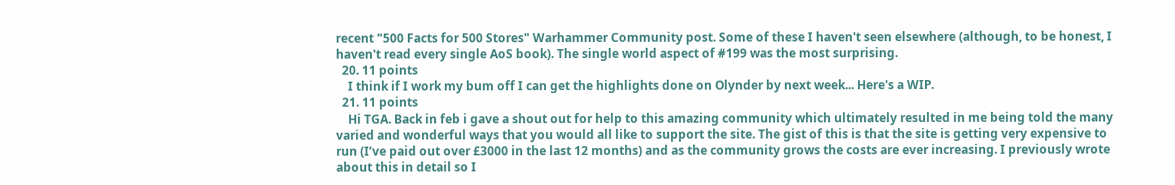recent "500 Facts for 500 Stores" Warhammer Community post. Some of these I haven't seen elsewhere (although, to be honest, I haven't read every single AoS book). The single world aspect of #199 was the most surprising.
  20. 11 points
    I think if I work my bum off I can get the highlights done on Olynder by next week... Here's a WIP.
  21. 11 points
    Hi TGA. Back in feb i gave a shout out for help to this amazing community which ultimately resulted in me being told the many varied and wonderful ways that you would all like to support the site. The gist of this is that the site is getting very expensive to run (I’ve paid out over £3000 in the last 12 months) and as the community grows the costs are ever increasing. I previously wrote about this in detail so I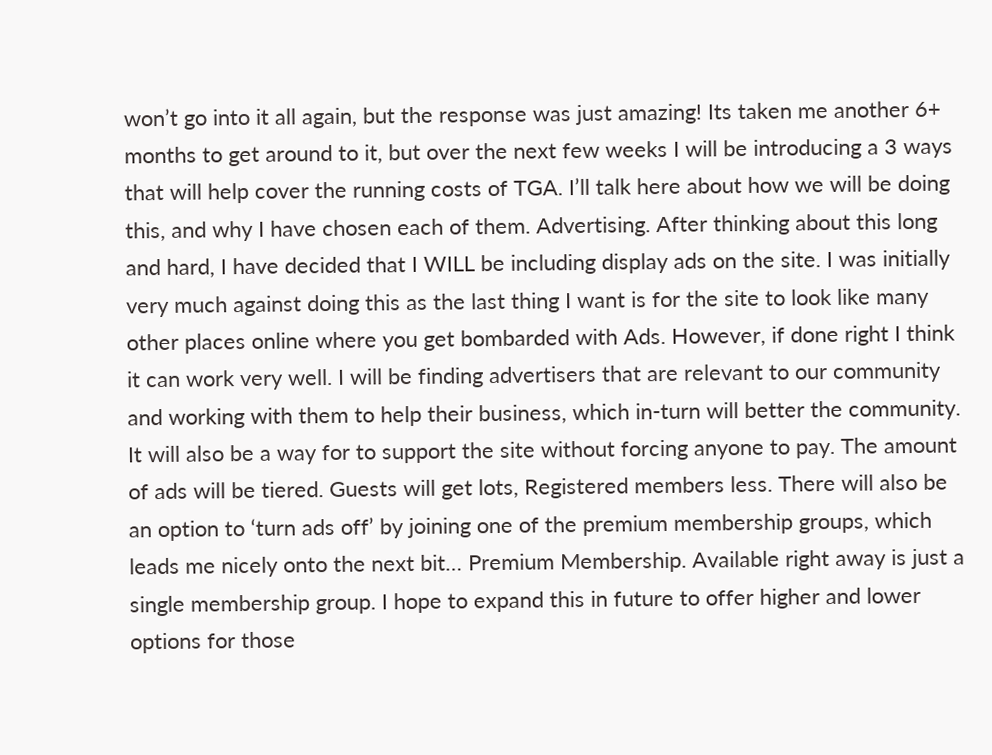won’t go into it all again, but the response was just amazing! Its taken me another 6+ months to get around to it, but over the next few weeks I will be introducing a 3 ways that will help cover the running costs of TGA. I’ll talk here about how we will be doing this, and why I have chosen each of them. Advertising. After thinking about this long and hard, I have decided that I WILL be including display ads on the site. I was initially very much against doing this as the last thing I want is for the site to look like many other places online where you get bombarded with Ads. However, if done right I think it can work very well. I will be finding advertisers that are relevant to our community and working with them to help their business, which in-turn will better the community. It will also be a way for to support the site without forcing anyone to pay. The amount of ads will be tiered. Guests will get lots, Registered members less. There will also be an option to ‘turn ads off’ by joining one of the premium membership groups, which leads me nicely onto the next bit… Premium Membership. Available right away is just a single membership group. I hope to expand this in future to offer higher and lower options for those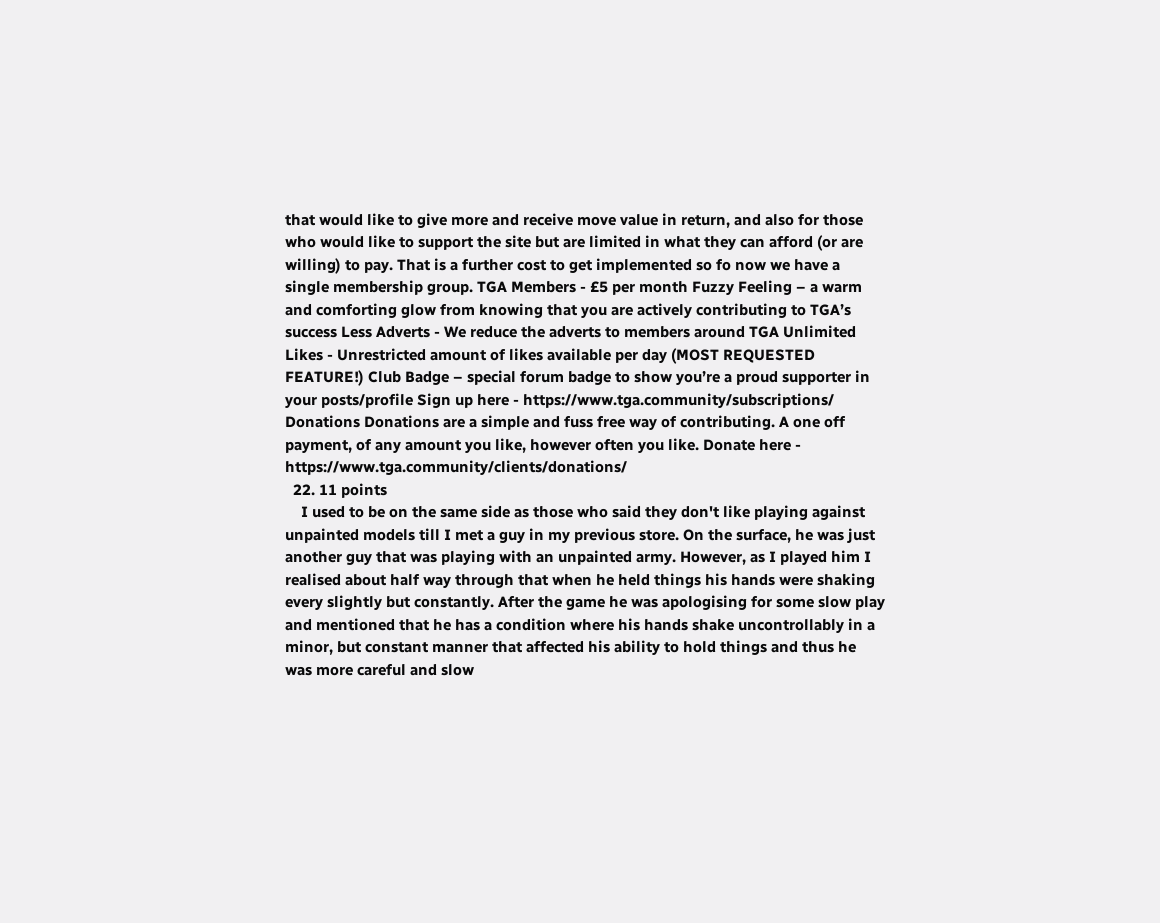that would like to give more and receive move value in return, and also for those who would like to support the site but are limited in what they can afford (or are willing) to pay. That is a further cost to get implemented so fo now we have a single membership group. TGA Members - £5 per month Fuzzy Feeling – a warm and comforting glow from knowing that you are actively contributing to TGA’s success Less Adverts - We reduce the adverts to members around TGA Unlimited Likes - Unrestricted amount of likes available per day (MOST REQUESTED FEATURE!) Club Badge – special forum badge to show you’re a proud supporter in your posts/profile Sign up here - https://www.tga.community/subscriptions/ Donations Donations are a simple and fuss free way of contributing. A one off payment, of any amount you like, however often you like. Donate here - https://www.tga.community/clients/donations/
  22. 11 points
    I used to be on the same side as those who said they don't like playing against unpainted models till I met a guy in my previous store. On the surface, he was just another guy that was playing with an unpainted army. However, as I played him I realised about half way through that when he held things his hands were shaking every slightly but constantly. After the game he was apologising for some slow play and mentioned that he has a condition where his hands shake uncontrollably in a minor, but constant manner that affected his ability to hold things and thus he was more careful and slow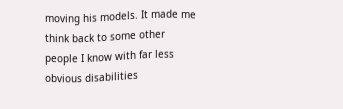moving his models. It made me think back to some other people I know with far less obvious disabilities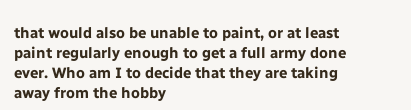that would also be unable to paint, or at least paint regularly enough to get a full army done ever. Who am I to decide that they are taking away from the hobby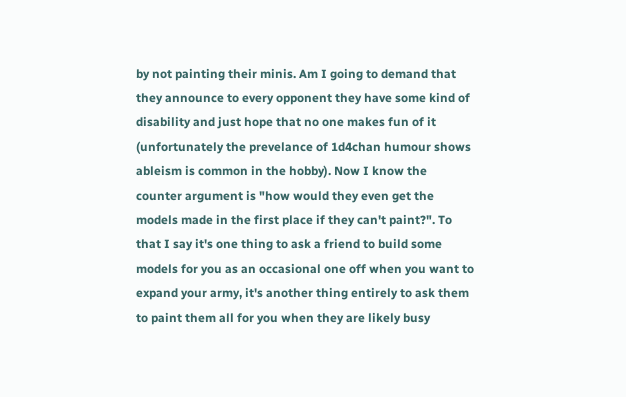by not painting their minis. Am I going to demand that they announce to every opponent they have some kind of disability and just hope that no one makes fun of it (unfortunately the prevelance of 1d4chan humour shows ableism is common in the hobby). Now I know the counter argument is "how would they even get the models made in the first place if they can't paint?". To that I say it's one thing to ask a friend to build some models for you as an occasional one off when you want to expand your army, it's another thing entirely to ask them to paint them all for you when they are likely busy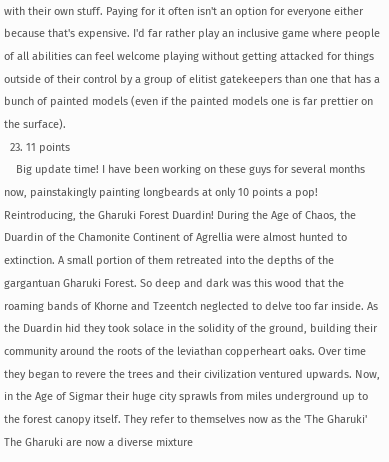with their own stuff. Paying for it often isn't an option for everyone either because that's expensive. I'd far rather play an inclusive game where people of all abilities can feel welcome playing without getting attacked for things outside of their control by a group of elitist gatekeepers than one that has a bunch of painted models (even if the painted models one is far prettier on the surface).
  23. 11 points
    Big update time! I have been working on these guys for several months now, painstakingly painting longbeards at only 10 points a pop! Reintroducing, the Gharuki Forest Duardin! During the Age of Chaos, the Duardin of the Chamonite Continent of Agrellia were almost hunted to extinction. A small portion of them retreated into the depths of the gargantuan Gharuki Forest. So deep and dark was this wood that the roaming bands of Khorne and Tzeentch neglected to delve too far inside. As the Duardin hid they took solace in the solidity of the ground, building their community around the roots of the leviathan copperheart oaks. Over time they began to revere the trees and their civilization ventured upwards. Now, in the Age of Sigmar their huge city sprawls from miles underground up to the forest canopy itself. They refer to themselves now as the 'The Gharuki' The Gharuki are now a diverse mixture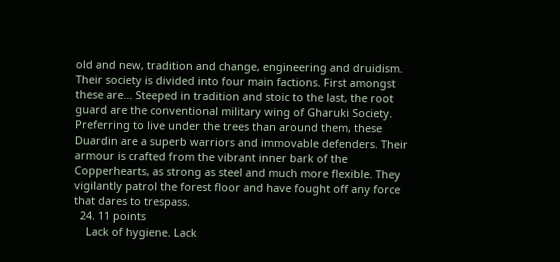old and new, tradition and change, engineering and druidism. Their society is divided into four main factions. First amongst these are... Steeped in tradition and stoic to the last, the root guard are the conventional military wing of Gharuki Society. Preferring to live under the trees than around them, these Duardin are a superb warriors and immovable defenders. Their armour is crafted from the vibrant inner bark of the Copperhearts, as strong as steel and much more flexible. They vigilantly patrol the forest floor and have fought off any force that dares to trespass.
  24. 11 points
    Lack of hygiene. Lack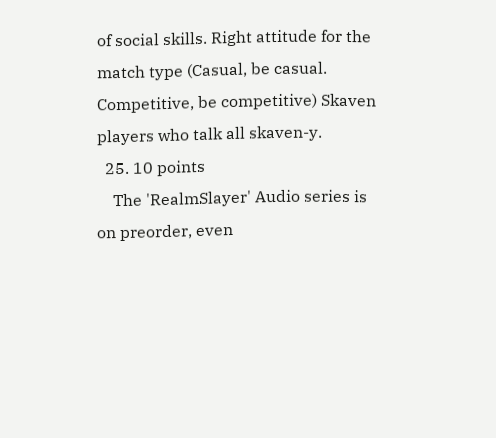of social skills. Right attitude for the match type (Casual, be casual. Competitive, be competitive) Skaven players who talk all skaven-y.
  25. 10 points
    The 'RealmSlayer' Audio series is on preorder, even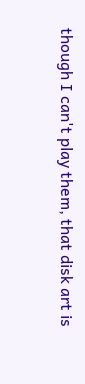though I can't play them, that disk art is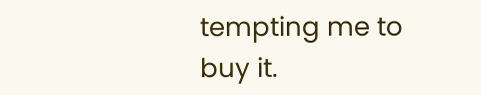tempting me to buy it.